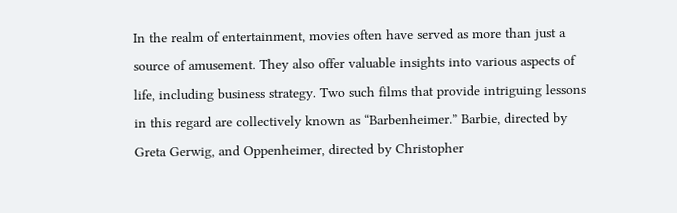In the realm of entertainment, movies often have served as more than just a source of amusement. They also offer valuable insights into various aspects of life, including business strategy. Two such films that provide intriguing lessons in this regard are collectively known as “Barbenheimer.” Barbie, directed by Greta Gerwig, and Oppenheimer, directed by Christopher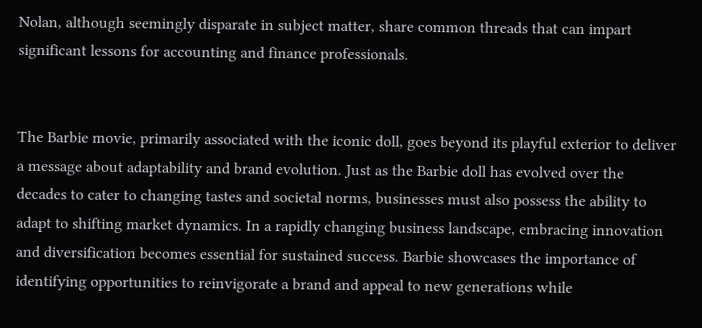Nolan, although seemingly disparate in subject matter, share common threads that can impart significant lessons for accounting and finance professionals.


The Barbie movie, primarily associated with the iconic doll, goes beyond its playful exterior to deliver a message about adaptability and brand evolution. Just as the Barbie doll has evolved over the decades to cater to changing tastes and societal norms, businesses must also possess the ability to adapt to shifting market dynamics. In a rapidly changing business landscape, embracing innovation and diversification becomes essential for sustained success. Barbie showcases the importance of identifying opportunities to reinvigorate a brand and appeal to new generations while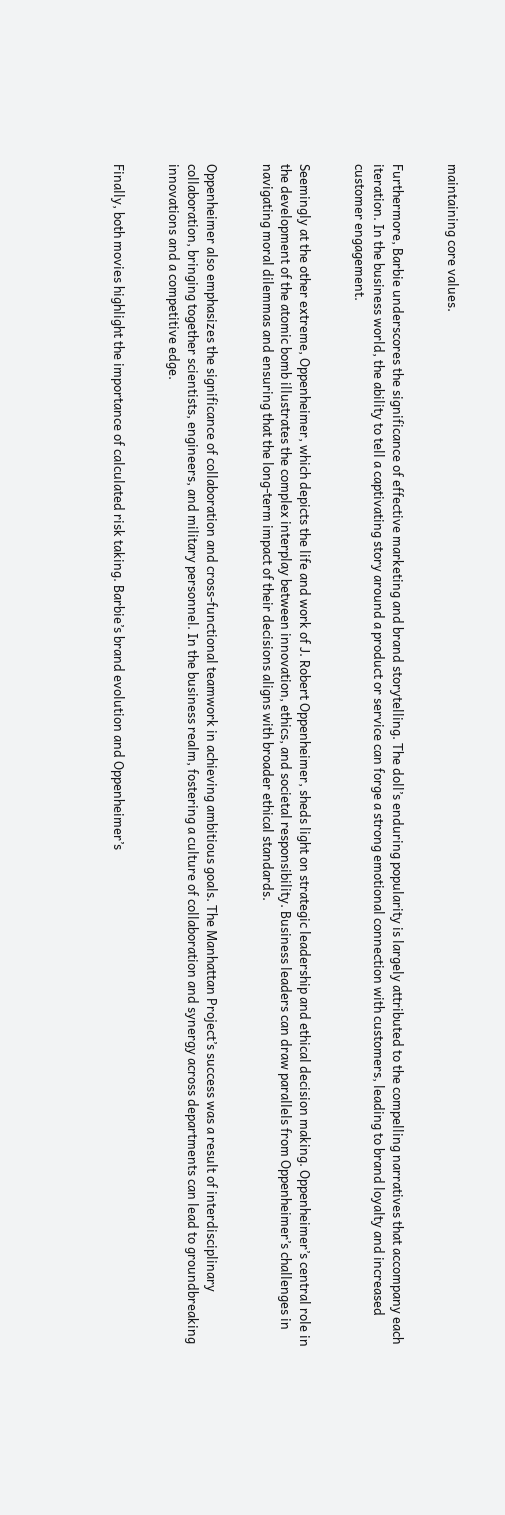maintaining core values.


Furthermore, Barbie underscores the significance of effective marketing and brand storytelling. The doll’s enduring popularity is largely attributed to the compelling narratives that accompany each iteration. In the business world, the ability to tell a captivating story around a product or service can forge a strong emotional connection with customers, leading to brand loyalty and increased customer engagement.


Seemingly at the other extreme, Oppenheimer, which depicts the life and work of J. Robert Oppenheimer, sheds light on strategic leadership and ethical decision making. Oppenheimer’s central role in the development of the atomic bomb illustrates the complex interplay between innovation, ethics, and societal responsibility. Business leaders can draw parallels from Oppenheimer’s challenges in navigating moral dilemmas and ensuring that the long-term impact of their decisions aligns with broader ethical standards.


Oppenheimer also emphasizes the significance of collaboration and cross-functional teamwork in achieving ambitious goals. The Manhattan Project’s success was a result of interdisciplinary collaboration, bringing together scientists, engineers, and military personnel. In the business realm, fostering a culture of collaboration and synergy across departments can lead to groundbreaking innovations and a competitive edge.


Finally, both movies highlight the importance of calculated risk taking. Barbie’s brand evolution and Oppenheimer’s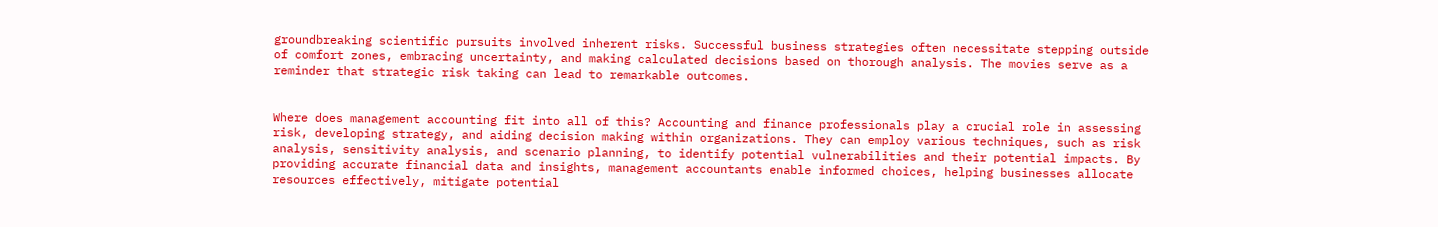groundbreaking scientific pursuits involved inherent risks. Successful business strategies often necessitate stepping outside of comfort zones, embracing uncertainty, and making calculated decisions based on thorough analysis. The movies serve as a reminder that strategic risk taking can lead to remarkable outcomes.


Where does management accounting fit into all of this? Accounting and finance professionals play a crucial role in assessing risk, developing strategy, and aiding decision making within organizations. They can employ various techniques, such as risk analysis, sensitivity analysis, and scenario planning, to identify potential vulnerabilities and their potential impacts. By providing accurate financial data and insights, management accountants enable informed choices, helping businesses allocate resources effectively, mitigate potential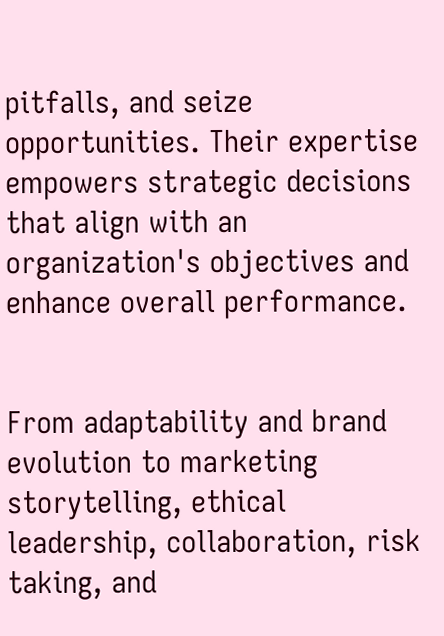pitfalls, and seize opportunities. Their expertise empowers strategic decisions that align with an organization's objectives and enhance overall performance.


From adaptability and brand evolution to marketing storytelling, ethical leadership, collaboration, risk taking, and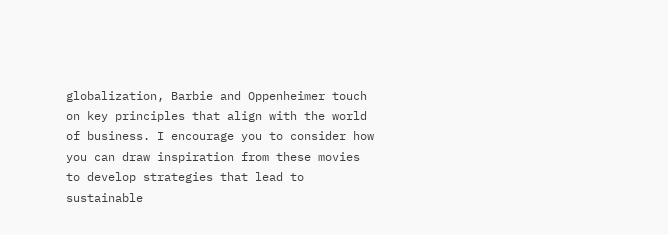globalization, Barbie and Oppenheimer touch on key principles that align with the world of business. I encourage you to consider how you can draw inspiration from these movies to develop strategies that lead to sustainable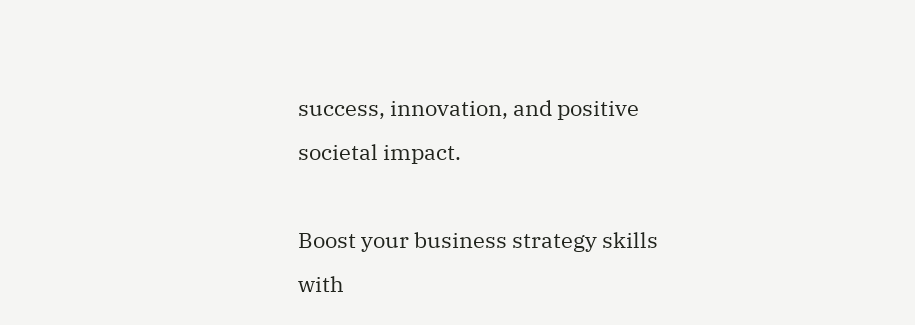success, innovation, and positive societal impact.

Boost your business strategy skills with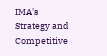IMA's Strategy and Competitive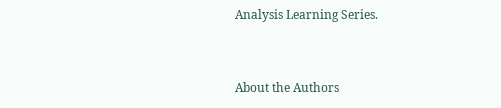Analysis Learning Series.


About the Authors